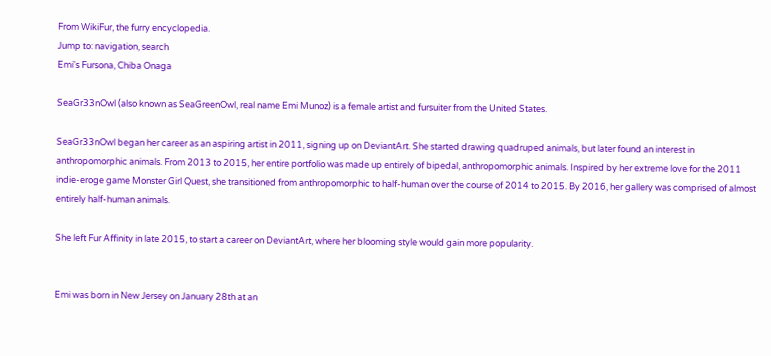From WikiFur, the furry encyclopedia.
Jump to: navigation, search
Emi's Fursona, Chiba Onaga

SeaGr33nOwl (also known as SeaGreenOwl, real name Emi Munoz) is a female artist and fursuiter from the United States.

SeaGr33nOwl began her career as an aspiring artist in 2011, signing up on DeviantArt. She started drawing quadruped animals, but later found an interest in anthropomorphic animals. From 2013 to 2015, her entire portfolio was made up entirely of bipedal, anthropomorphic animals. Inspired by her extreme love for the 2011 indie-eroge game Monster Girl Quest, she transitioned from anthropomorphic to half-human over the course of 2014 to 2015. By 2016, her gallery was comprised of almost entirely half-human animals.

She left Fur Affinity in late 2015, to start a career on DeviantArt, where her blooming style would gain more popularity.


Emi was born in New Jersey on January 28th at an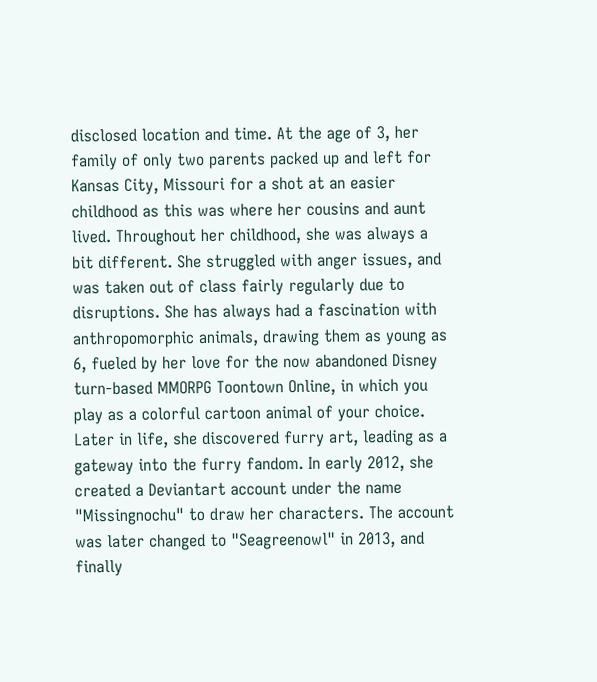disclosed location and time. At the age of 3, her family of only two parents packed up and left for Kansas City, Missouri for a shot at an easier childhood as this was where her cousins and aunt lived. Throughout her childhood, she was always a bit different. She struggled with anger issues, and was taken out of class fairly regularly due to disruptions. She has always had a fascination with anthropomorphic animals, drawing them as young as 6, fueled by her love for the now abandoned Disney turn-based MMORPG Toontown Online, in which you play as a colorful cartoon animal of your choice. Later in life, she discovered furry art, leading as a gateway into the furry fandom. In early 2012, she created a Deviantart account under the name "Missingnochu" to draw her characters. The account was later changed to "Seagreenowl" in 2013, and finally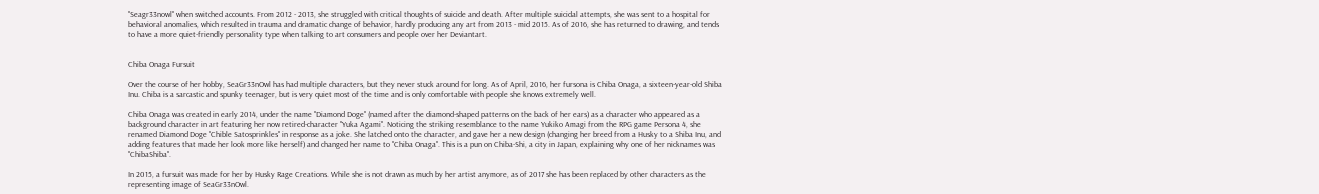"Seagr33nowl" when switched accounts. From 2012 - 2013, she struggled with critical thoughts of suicide and death. After multiple suicidal attempts, she was sent to a hospital for behavioral anomalies, which resulted in trauma and dramatic change of behavior, hardly producing any art from 2013 - mid 2015. As of 2016, she has returned to drawing, and tends to have a more quiet-friendly personality type when talking to art consumers and people over her Deviantart.


Chiba Onaga Fursuit

Over the course of her hobby, SeaGr33nOwl has had multiple characters, but they never stuck around for long. As of April, 2016, her fursona is Chiba Onaga, a sixteen-year-old Shiba Inu. Chiba is a sarcastic and spunky teenager, but is very quiet most of the time and is only comfortable with people she knows extremely well.

Chiba Onaga was created in early 2014, under the name "Diamond Doge" (named after the diamond-shaped patterns on the back of her ears) as a character who appeared as a background character in art featuring her now retired-character "Yuka Agami". Noticing the striking resemblance to the name Yukiko Amagi from the RPG game Persona 4, she renamed Diamond Doge "Chible Satosprinkles" in response as a joke. She latched onto the character, and gave her a new design (changing her breed from a Husky to a Shiba Inu, and adding features that made her look more like herself) and changed her name to "Chiba Onaga". This is a pun on Chiba-Shi, a city in Japan, explaining why one of her nicknames was "ChibaShiba".

In 2015, a fursuit was made for her by Husky Rage Creations. While she is not drawn as much by her artist anymore, as of 2017 she has been replaced by other characters as the representing image of SeaGr33nOwl.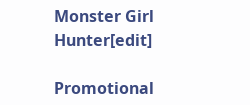Monster Girl Hunter[edit]

Promotional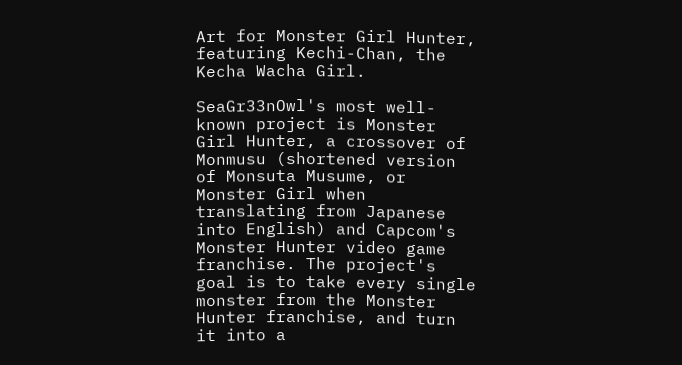Art for Monster Girl Hunter, featuring Kechi-Chan, the Kecha Wacha Girl.

SeaGr33nOwl's most well-known project is Monster Girl Hunter, a crossover of Monmusu (shortened version of Monsuta Musume, or Monster Girl when translating from Japanese into English) and Capcom's Monster Hunter video game franchise. The project's goal is to take every single monster from the Monster Hunter franchise, and turn it into a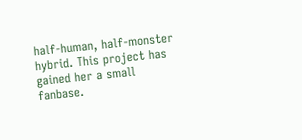half-human, half-monster hybrid. This project has gained her a small fanbase.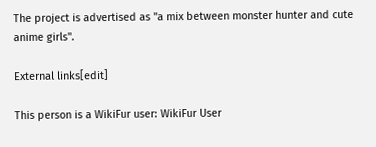The project is advertised as "a mix between monster hunter and cute anime girls".

External links[edit]

This person is a WikiFur user: WikiFur User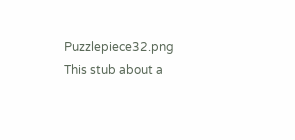Puzzlepiece32.png This stub about a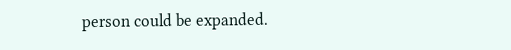person could be expanded.